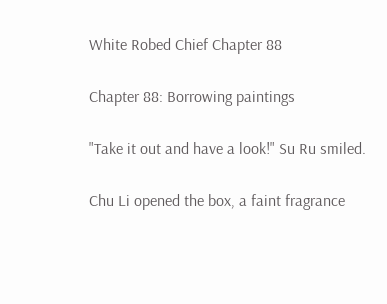White Robed Chief Chapter 88

Chapter 88: Borrowing paintings

"Take it out and have a look!" Su Ru smiled.

Chu Li opened the box, a faint fragrance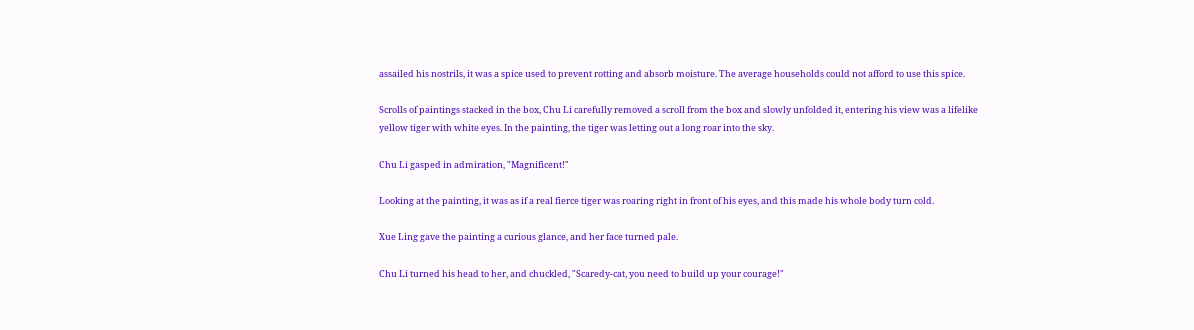assailed his nostrils, it was a spice used to prevent rotting and absorb moisture. The average households could not afford to use this spice.

Scrolls of paintings stacked in the box, Chu Li carefully removed a scroll from the box and slowly unfolded it, entering his view was a lifelike yellow tiger with white eyes. In the painting, the tiger was letting out a long roar into the sky.

Chu Li gasped in admiration, "Magnificent!"

Looking at the painting, it was as if a real fierce tiger was roaring right in front of his eyes, and this made his whole body turn cold.

Xue Ling gave the painting a curious glance, and her face turned pale.

Chu Li turned his head to her, and chuckled, "Scaredy-cat, you need to build up your courage!"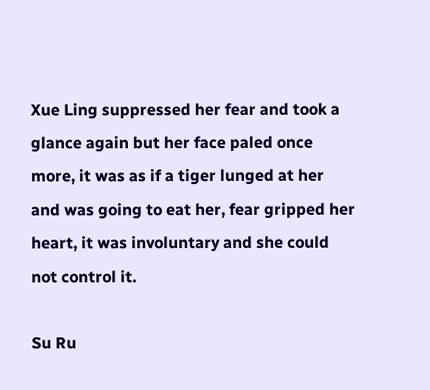Xue Ling suppressed her fear and took a glance again but her face paled once more, it was as if a tiger lunged at her and was going to eat her, fear gripped her heart, it was involuntary and she could not control it.

Su Ru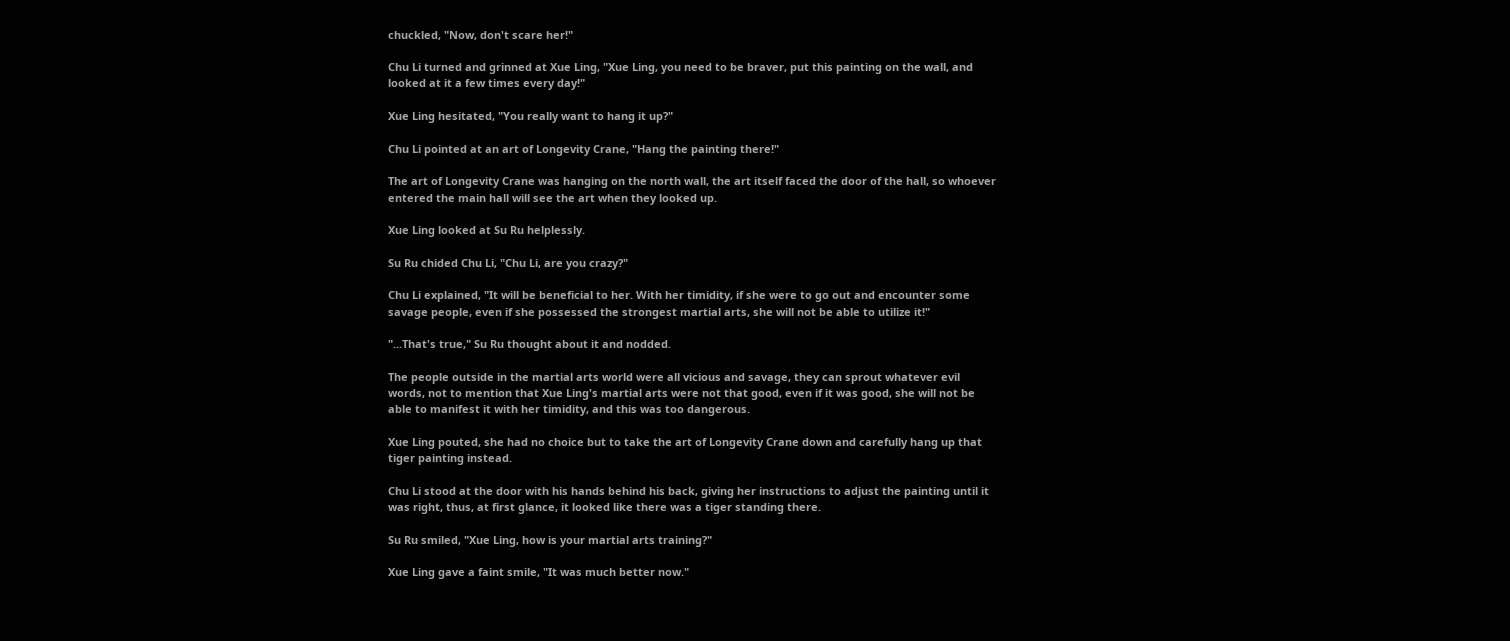chuckled, "Now, don't scare her!"

Chu Li turned and grinned at Xue Ling, "Xue Ling, you need to be braver, put this painting on the wall, and looked at it a few times every day!"

Xue Ling hesitated, "You really want to hang it up?"

Chu Li pointed at an art of Longevity Crane, "Hang the painting there!"

The art of Longevity Crane was hanging on the north wall, the art itself faced the door of the hall, so whoever entered the main hall will see the art when they looked up.

Xue Ling looked at Su Ru helplessly.

Su Ru chided Chu Li, "Chu Li, are you crazy?"

Chu Li explained, "It will be beneficial to her. With her timidity, if she were to go out and encounter some savage people, even if she possessed the strongest martial arts, she will not be able to utilize it!"

"...That's true," Su Ru thought about it and nodded.

The people outside in the martial arts world were all vicious and savage, they can sprout whatever evil words, not to mention that Xue Ling's martial arts were not that good, even if it was good, she will not be able to manifest it with her timidity, and this was too dangerous.

Xue Ling pouted, she had no choice but to take the art of Longevity Crane down and carefully hang up that tiger painting instead.

Chu Li stood at the door with his hands behind his back, giving her instructions to adjust the painting until it was right, thus, at first glance, it looked like there was a tiger standing there.

Su Ru smiled, "Xue Ling, how is your martial arts training?"

Xue Ling gave a faint smile, "It was much better now."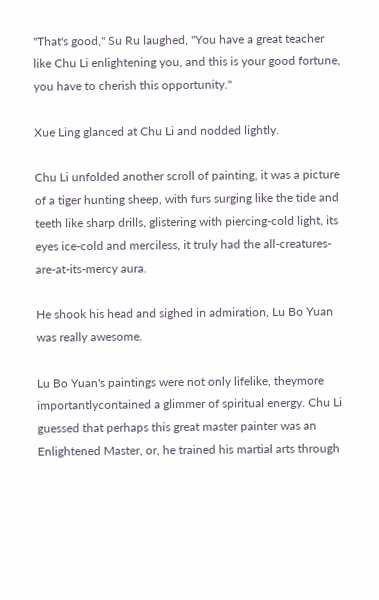"That's good," Su Ru laughed, "You have a great teacher like Chu Li enlightening you, and this is your good fortune, you have to cherish this opportunity."

Xue Ling glanced at Chu Li and nodded lightly.

Chu Li unfolded another scroll of painting, it was a picture of a tiger hunting sheep, with furs surging like the tide and teeth like sharp drills, glistering with piercing-cold light, its eyes ice-cold and merciless, it truly had the all-creatures-are-at-its-mercy aura.

He shook his head and sighed in admiration, Lu Bo Yuan was really awesome.

Lu Bo Yuan's paintings were not only lifelike, theymore importantlycontained a glimmer of spiritual energy. Chu Li guessed that perhaps this great master painter was an Enlightened Master, or, he trained his martial arts through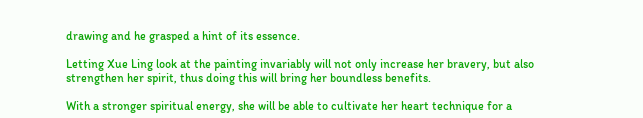drawing and he grasped a hint of its essence.

Letting Xue Ling look at the painting invariably will not only increase her bravery, but also strengthen her spirit, thus doing this will bring her boundless benefits.

With a stronger spiritual energy, she will be able to cultivate her heart technique for a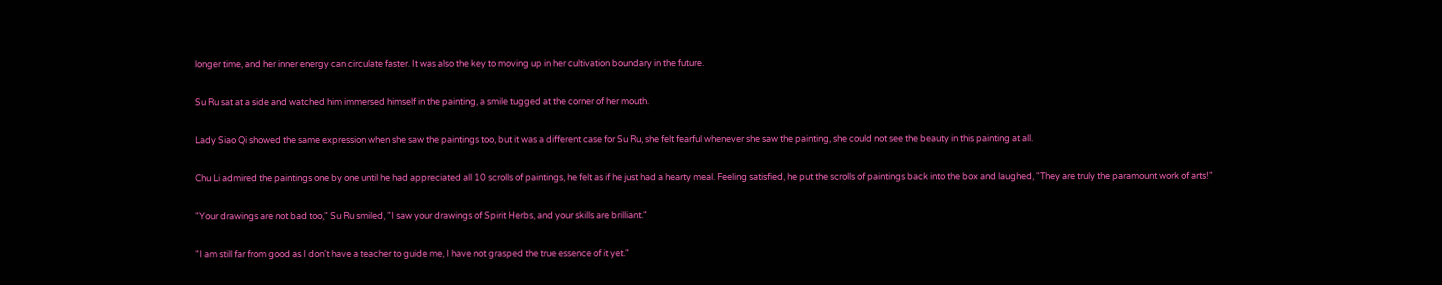longer time, and her inner energy can circulate faster. It was also the key to moving up in her cultivation boundary in the future.

Su Ru sat at a side and watched him immersed himself in the painting, a smile tugged at the corner of her mouth.

Lady Siao Qi showed the same expression when she saw the paintings too, but it was a different case for Su Ru, she felt fearful whenever she saw the painting, she could not see the beauty in this painting at all.

Chu Li admired the paintings one by one until he had appreciated all 10 scrolls of paintings, he felt as if he just had a hearty meal. Feeling satisfied, he put the scrolls of paintings back into the box and laughed, "They are truly the paramount work of arts!"

"Your drawings are not bad too," Su Ru smiled, "I saw your drawings of Spirit Herbs, and your skills are brilliant."

"I am still far from good as I don't have a teacher to guide me, I have not grasped the true essence of it yet."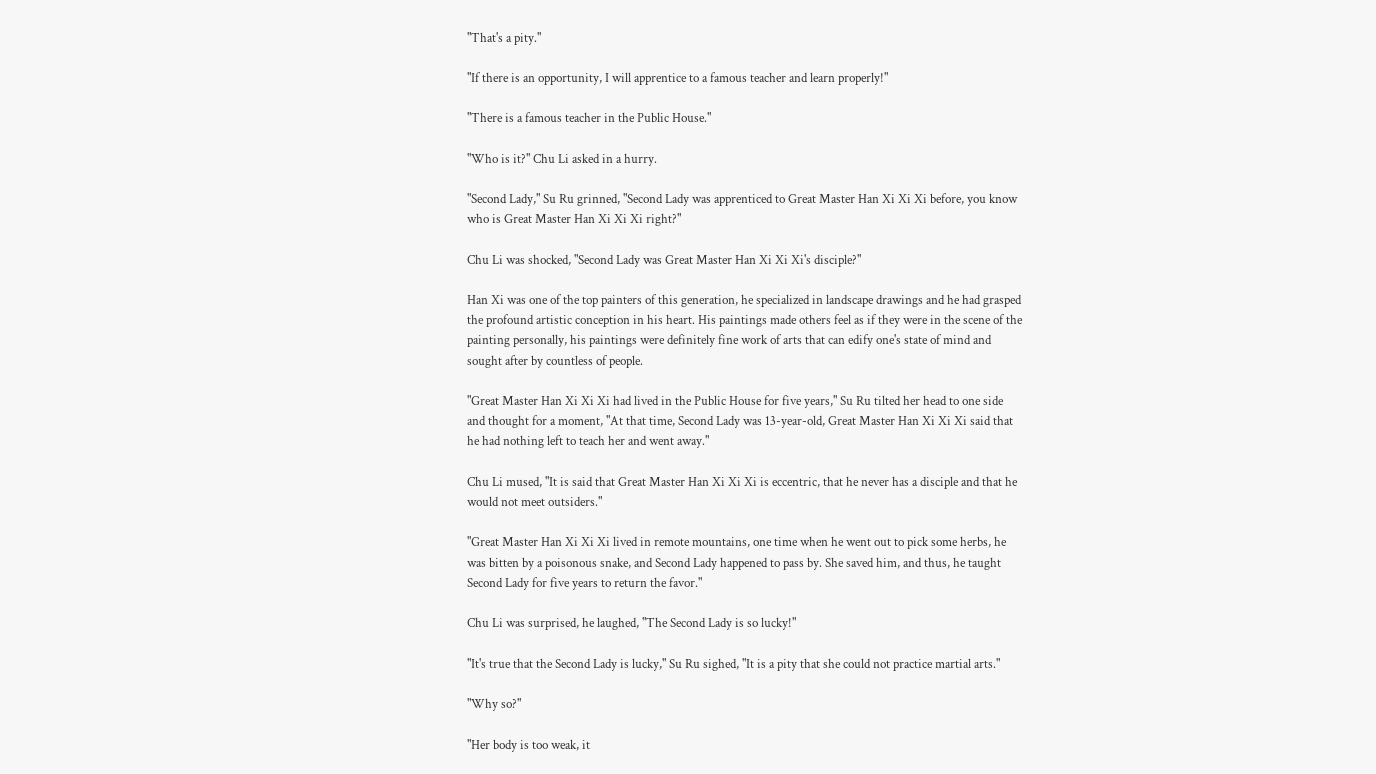"That's a pity."

"If there is an opportunity, I will apprentice to a famous teacher and learn properly!"

"There is a famous teacher in the Public House."

"Who is it?" Chu Li asked in a hurry.

"Second Lady," Su Ru grinned, "Second Lady was apprenticed to Great Master Han Xi Xi Xi before, you know who is Great Master Han Xi Xi Xi right?"

Chu Li was shocked, "Second Lady was Great Master Han Xi Xi Xi's disciple?"

Han Xi was one of the top painters of this generation, he specialized in landscape drawings and he had grasped the profound artistic conception in his heart. His paintings made others feel as if they were in the scene of the painting personally, his paintings were definitely fine work of arts that can edify one's state of mind and sought after by countless of people.

"Great Master Han Xi Xi Xi had lived in the Public House for five years," Su Ru tilted her head to one side and thought for a moment, "At that time, Second Lady was 13-year-old, Great Master Han Xi Xi Xi said that he had nothing left to teach her and went away."

Chu Li mused, "It is said that Great Master Han Xi Xi Xi is eccentric, that he never has a disciple and that he would not meet outsiders."

"Great Master Han Xi Xi Xi lived in remote mountains, one time when he went out to pick some herbs, he was bitten by a poisonous snake, and Second Lady happened to pass by. She saved him, and thus, he taught Second Lady for five years to return the favor."

Chu Li was surprised, he laughed, "The Second Lady is so lucky!"

"It's true that the Second Lady is lucky," Su Ru sighed, "It is a pity that she could not practice martial arts."

"Why so?"

"Her body is too weak, it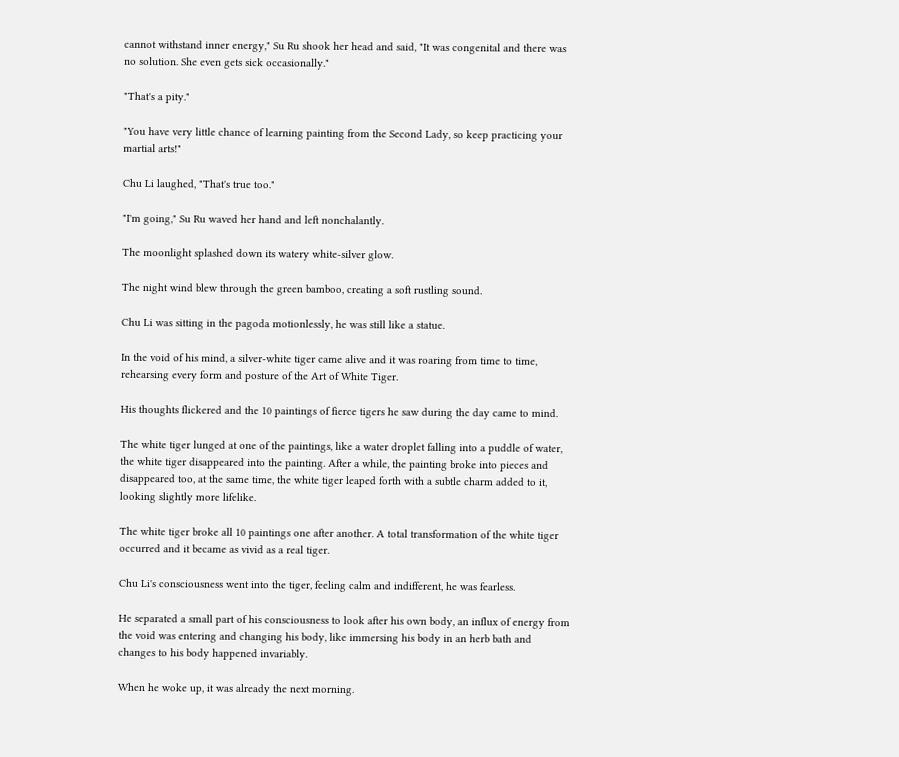cannot withstand inner energy," Su Ru shook her head and said, "It was congenital and there was no solution. She even gets sick occasionally."

"That's a pity."

"You have very little chance of learning painting from the Second Lady, so keep practicing your martial arts!"

Chu Li laughed, "That's true too."

"I'm going," Su Ru waved her hand and left nonchalantly.

The moonlight splashed down its watery white-silver glow.

The night wind blew through the green bamboo, creating a soft rustling sound.

Chu Li was sitting in the pagoda motionlessly, he was still like a statue.

In the void of his mind, a silver-white tiger came alive and it was roaring from time to time, rehearsing every form and posture of the Art of White Tiger.

His thoughts flickered and the 10 paintings of fierce tigers he saw during the day came to mind.

The white tiger lunged at one of the paintings, like a water droplet falling into a puddle of water, the white tiger disappeared into the painting. After a while, the painting broke into pieces and disappeared too, at the same time, the white tiger leaped forth with a subtle charm added to it, looking slightly more lifelike.

The white tiger broke all 10 paintings one after another. A total transformation of the white tiger occurred and it became as vivid as a real tiger.

Chu Li's consciousness went into the tiger, feeling calm and indifferent, he was fearless.

He separated a small part of his consciousness to look after his own body, an influx of energy from the void was entering and changing his body, like immersing his body in an herb bath and changes to his body happened invariably.

When he woke up, it was already the next morning.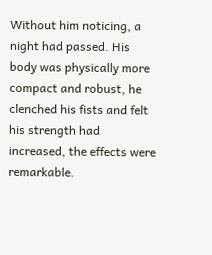Without him noticing, a night had passed. His body was physically more compact and robust, he clenched his fists and felt his strength had increased, the effects were remarkable.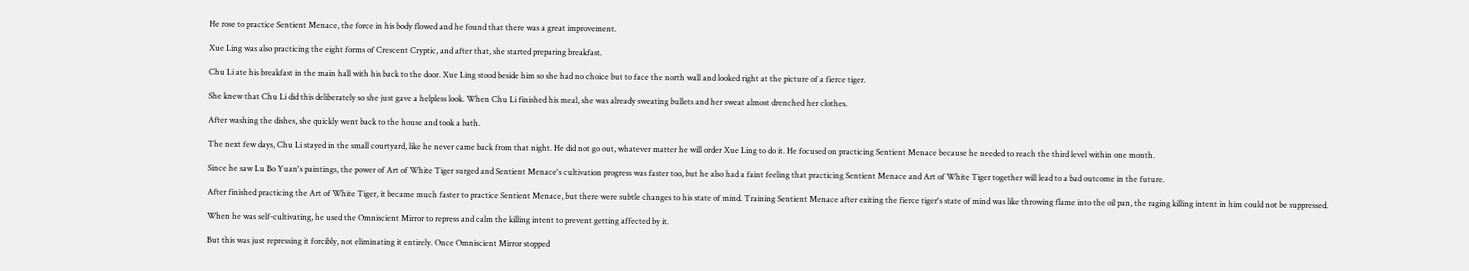He rose to practice Sentient Menace, the force in his body flowed and he found that there was a great improvement.

Xue Ling was also practicing the eight forms of Crescent Cryptic, and after that, she started preparing breakfast.

Chu Li ate his breakfast in the main hall with his back to the door. Xue Ling stood beside him so she had no choice but to face the north wall and looked right at the picture of a fierce tiger.

She knew that Chu Li did this deliberately so she just gave a helpless look. When Chu Li finished his meal, she was already sweating bullets and her sweat almost drenched her clothes.

After washing the dishes, she quickly went back to the house and took a bath.

The next few days, Chu Li stayed in the small courtyard, like he never came back from that night. He did not go out, whatever matter he will order Xue Ling to do it. He focused on practicing Sentient Menace because he needed to reach the third level within one month.

Since he saw Lu Bo Yuan's paintings, the power of Art of White Tiger surged and Sentient Menace's cultivation progress was faster too, but he also had a faint feeling that practicing Sentient Menace and Art of White Tiger together will lead to a bad outcome in the future.

After finished practicing the Art of White Tiger, it became much faster to practice Sentient Menace, but there were subtle changes to his state of mind. Training Sentient Menace after exiting the fierce tiger's state of mind was like throwing flame into the oil pan, the raging killing intent in him could not be suppressed.

When he was self-cultivating, he used the Omniscient Mirror to repress and calm the killing intent to prevent getting affected by it.

But this was just repressing it forcibly, not eliminating it entirely. Once Omniscient Mirror stopped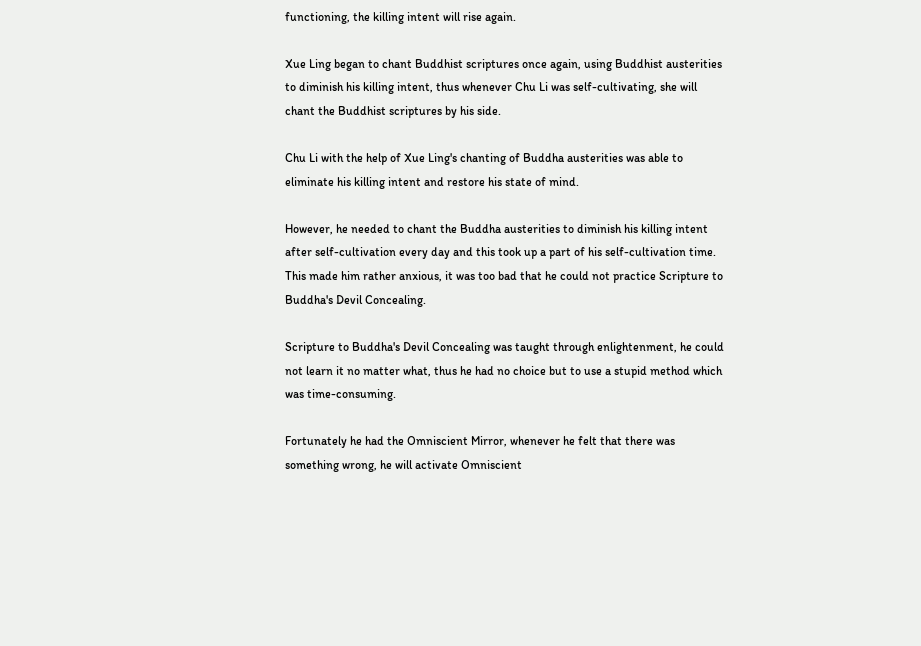functioning, the killing intent will rise again.

Xue Ling began to chant Buddhist scriptures once again, using Buddhist austerities to diminish his killing intent, thus whenever Chu Li was self-cultivating, she will chant the Buddhist scriptures by his side.

Chu Li with the help of Xue Ling's chanting of Buddha austerities was able to eliminate his killing intent and restore his state of mind.

However, he needed to chant the Buddha austerities to diminish his killing intent after self-cultivation every day and this took up a part of his self-cultivation time. This made him rather anxious, it was too bad that he could not practice Scripture to Buddha's Devil Concealing.

Scripture to Buddha's Devil Concealing was taught through enlightenment, he could not learn it no matter what, thus he had no choice but to use a stupid method which was time-consuming.

Fortunately he had the Omniscient Mirror, whenever he felt that there was something wrong, he will activate Omniscient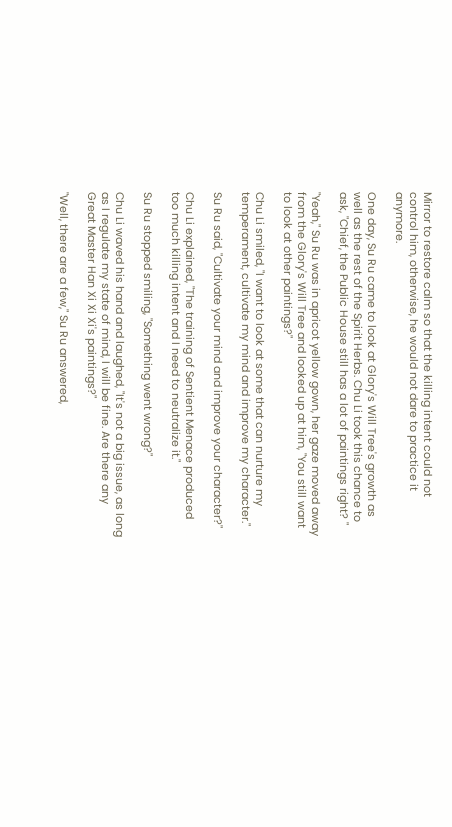Mirror to restore calm so that the killing intent could not control him, otherwise, he would not dare to practice it anymore.

One day, Su Ru came to look at Glory's Will Tree's growth as well as the rest of the Spirit Herbs. Chu Li took this chance to ask, "Chief, the Public House still has a lot of paintings right? "

"Yeah," Su Ru was in apricot yellow gown, her gaze moved away from the Glory's Will Tree and looked up at him, "You still want to look at other paintings?"

Chu Li smiled, "I want to look at some that can nurture my temperament, cultivate my mind and improve my character."

Su Ru said, "Cultivate your mind and improve your character?"

Chu Li explained, "The training of Sentient Menace produced too much killing intent and I need to neutralize it."

Su Ru stopped smiling, "Something went wrong?"

Chu Li waved his hand and laughed, "It's not a big issue, as long as I regulate my state of mind, I will be fine. Are there any Great Master Han Xi Xi Xi's paintings?"

"Well, there are a few," Su Ru answered,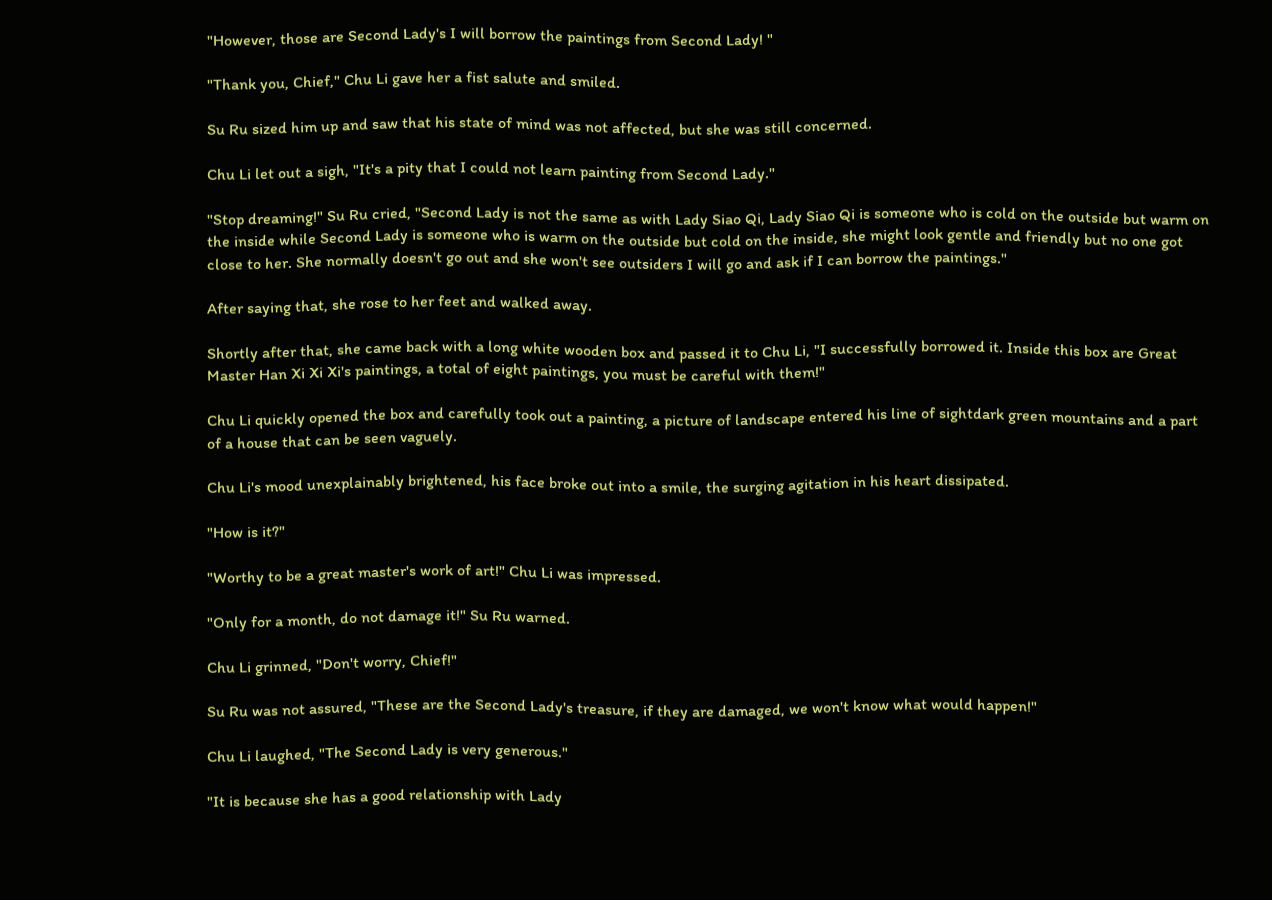"However, those are Second Lady's I will borrow the paintings from Second Lady! "

"Thank you, Chief," Chu Li gave her a fist salute and smiled.

Su Ru sized him up and saw that his state of mind was not affected, but she was still concerned.

Chu Li let out a sigh, "It's a pity that I could not learn painting from Second Lady."

"Stop dreaming!" Su Ru cried, "Second Lady is not the same as with Lady Siao Qi, Lady Siao Qi is someone who is cold on the outside but warm on the inside while Second Lady is someone who is warm on the outside but cold on the inside, she might look gentle and friendly but no one got close to her. She normally doesn't go out and she won't see outsiders I will go and ask if I can borrow the paintings."

After saying that, she rose to her feet and walked away.

Shortly after that, she came back with a long white wooden box and passed it to Chu Li, "I successfully borrowed it. Inside this box are Great Master Han Xi Xi Xi's paintings, a total of eight paintings, you must be careful with them!"

Chu Li quickly opened the box and carefully took out a painting, a picture of landscape entered his line of sightdark green mountains and a part of a house that can be seen vaguely.

Chu Li's mood unexplainably brightened, his face broke out into a smile, the surging agitation in his heart dissipated.

"How is it?"

"Worthy to be a great master's work of art!" Chu Li was impressed.

"Only for a month, do not damage it!" Su Ru warned.

Chu Li grinned, "Don't worry, Chief!"

Su Ru was not assured, "These are the Second Lady's treasure, if they are damaged, we won't know what would happen!"

Chu Li laughed, "The Second Lady is very generous."

"It is because she has a good relationship with Lady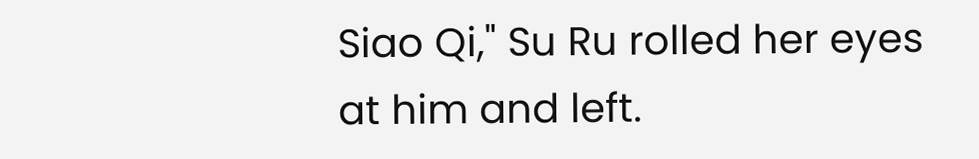Siao Qi," Su Ru rolled her eyes at him and left.